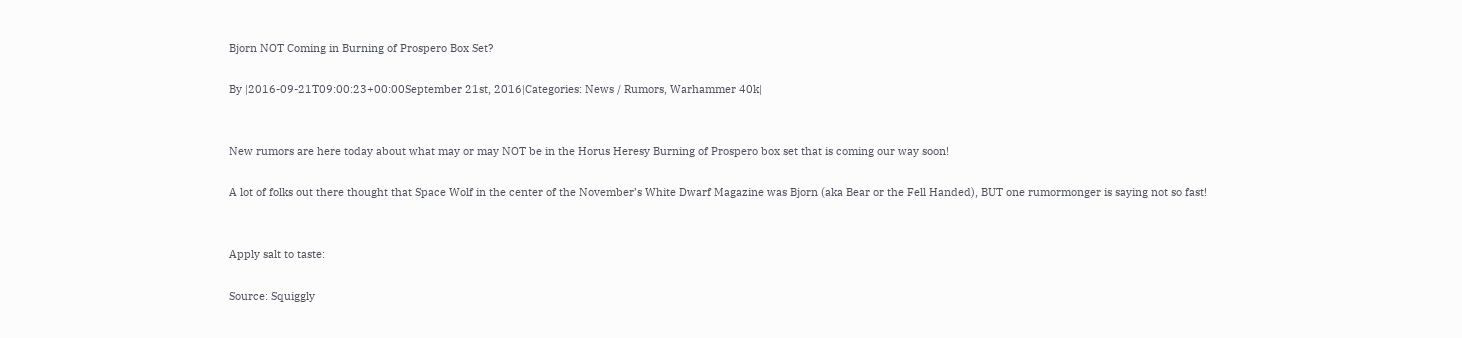Bjorn NOT Coming in Burning of Prospero Box Set?

By |2016-09-21T09:00:23+00:00September 21st, 2016|Categories: News / Rumors, Warhammer 40k|


New rumors are here today about what may or may NOT be in the Horus Heresy Burning of Prospero box set that is coming our way soon!

A lot of folks out there thought that Space Wolf in the center of the November’s White Dwarf Magazine was Bjorn (aka Bear or the Fell Handed), BUT one rumormonger is saying not so fast!


Apply salt to taste:

Source: Squiggly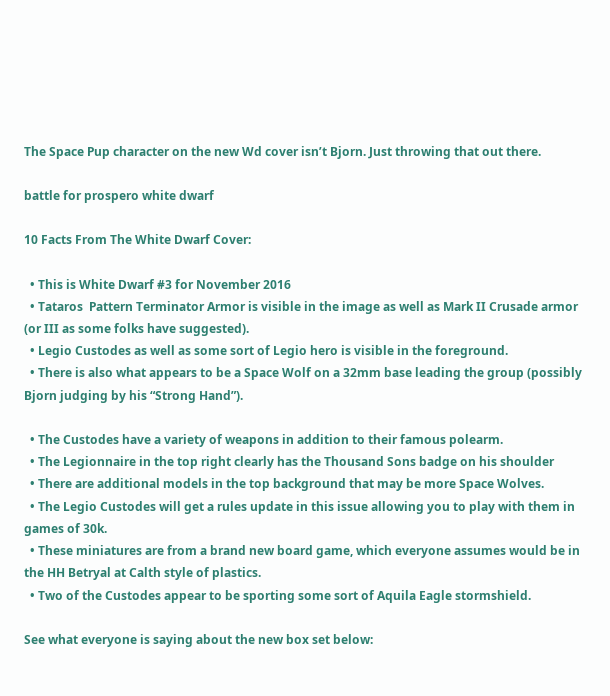The Space Pup character on the new Wd cover isn’t Bjorn. Just throwing that out there.

battle for prospero white dwarf

10 Facts From The White Dwarf Cover:

  • This is White Dwarf #3 for November 2016
  • Tataros  Pattern Terminator Armor is visible in the image as well as Mark II Crusade armor (or III as some folks have suggested).
  • Legio Custodes as well as some sort of Legio hero is visible in the foreground.
  • There is also what appears to be a Space Wolf on a 32mm base leading the group (possibly Bjorn judging by his “Strong Hand”).

  • The Custodes have a variety of weapons in addition to their famous polearm.
  • The Legionnaire in the top right clearly has the Thousand Sons badge on his shoulder
  • There are additional models in the top background that may be more Space Wolves.
  • The Legio Custodes will get a rules update in this issue allowing you to play with them in games of 30k.
  • These miniatures are from a brand new board game, which everyone assumes would be in the HH Betryal at Calth style of plastics.
  • Two of the Custodes appear to be sporting some sort of Aquila Eagle stormshield.

See what everyone is saying about the new box set below: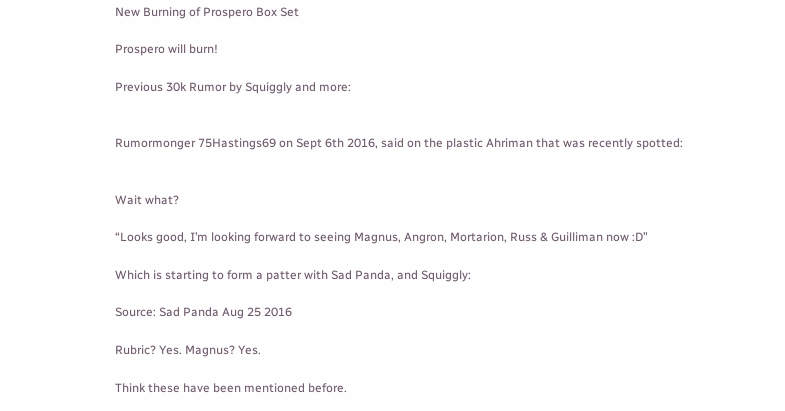New Burning of Prospero Box Set

Prospero will burn!

Previous 30k Rumor by Squiggly and more:


Rumormonger 75Hastings69 on Sept 6th 2016, said on the plastic Ahriman that was recently spotted:


Wait what?

“Looks good, I’m looking forward to seeing Magnus, Angron, Mortarion, Russ & Guilliman now :D”

Which is starting to form a patter with Sad Panda, and Squiggly:

Source: Sad Panda Aug 25 2016

Rubric? Yes. Magnus? Yes.

Think these have been mentioned before.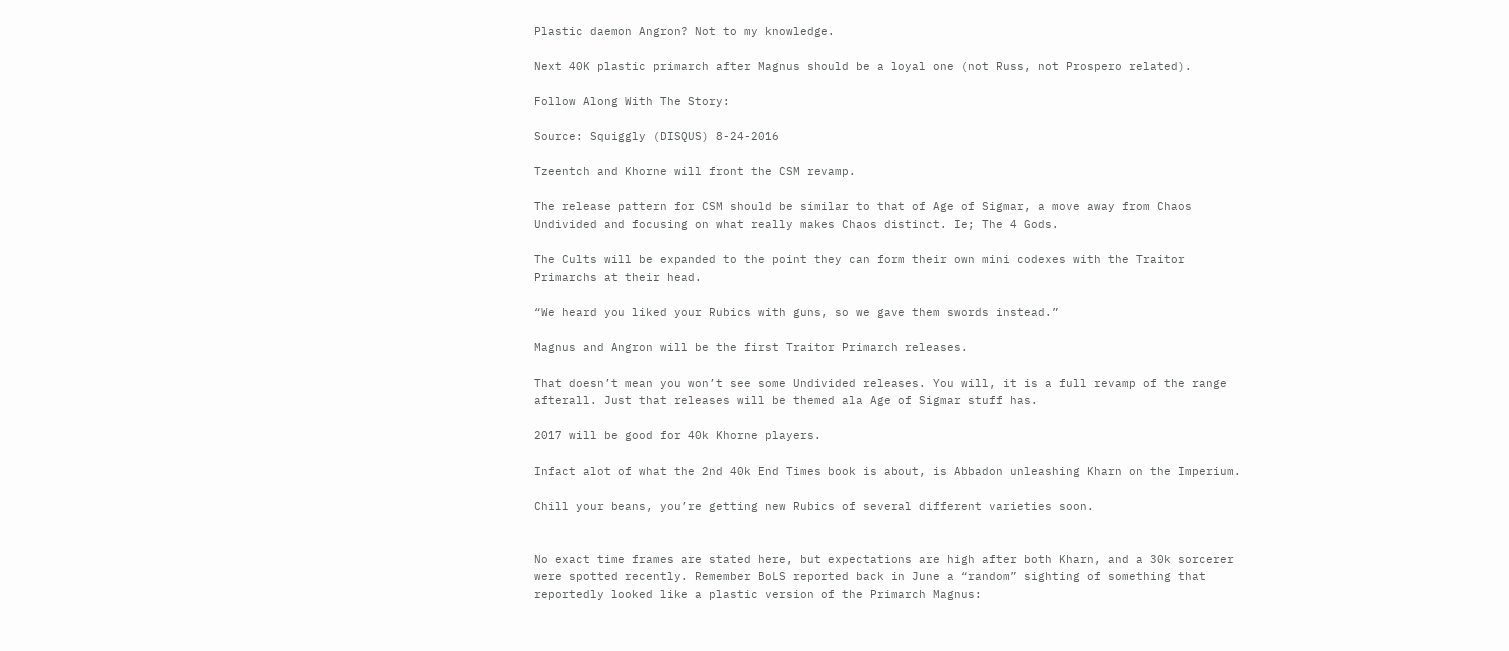Plastic daemon Angron? Not to my knowledge.

Next 40K plastic primarch after Magnus should be a loyal one (not Russ, not Prospero related).

Follow Along With The Story:

Source: Squiggly (DISQUS) 8-24-2016

Tzeentch and Khorne will front the CSM revamp.

The release pattern for CSM should be similar to that of Age of Sigmar, a move away from Chaos Undivided and focusing on what really makes Chaos distinct. Ie; The 4 Gods.

The Cults will be expanded to the point they can form their own mini codexes with the Traitor Primarchs at their head.

“We heard you liked your Rubics with guns, so we gave them swords instead.”

Magnus and Angron will be the first Traitor Primarch releases.

That doesn’t mean you won’t see some Undivided releases. You will, it is a full revamp of the range afterall. Just that releases will be themed ala Age of Sigmar stuff has.

2017 will be good for 40k Khorne players.

Infact alot of what the 2nd 40k End Times book is about, is Abbadon unleashing Kharn on the Imperium.

Chill your beans, you’re getting new Rubics of several different varieties soon.


No exact time frames are stated here, but expectations are high after both Kharn, and a 30k sorcerer were spotted recently. Remember BoLS reported back in June a “random” sighting of something that reportedly looked like a plastic version of the Primarch Magnus: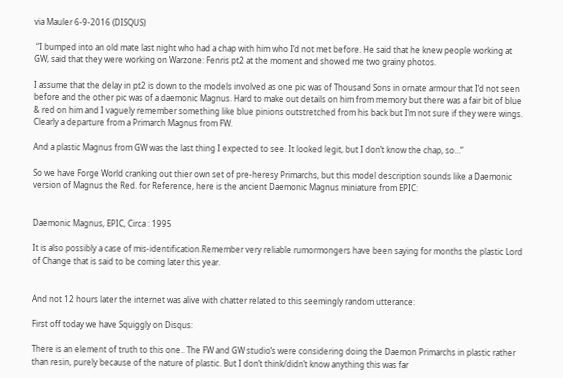via Mauler 6-9-2016 (DISQUS)

 “I bumped into an old mate last night who had a chap with him who I’d not met before. He said that he knew people working at GW, said that they were working on Warzone: Fenris pt2 at the moment and showed me two grainy photos.

I assume that the delay in pt2 is down to the models involved as one pic was of Thousand Sons in ornate armour that I’d not seen before and the other pic was of a daemonic Magnus. Hard to make out details on him from memory but there was a fair bit of blue & red on him and I vaguely remember something like blue pinions outstretched from his back but I’m not sure if they were wings. Clearly a departure from a Primarch Magnus from FW.

And a plastic Magnus from GW was the last thing I expected to see. It looked legit, but I don’t know the chap, so…”

So we have Forge World cranking out thier own set of pre-heresy Primarchs, but this model description sounds like a Daemonic version of Magnus the Red. for Reference, here is the ancient Daemonic Magnus miniature from EPIC:


Daemonic Magnus, EPIC, Circa : 1995

It is also possibly a case of mis-identification.Remember very reliable rumormongers have been saying for months the plastic Lord of Change that is said to be coming later this year.


And not 12 hours later the internet was alive with chatter related to this seemingly random utterance:

First off today we have Squiggly on Disqus:

There is an element of truth to this one.. The FW and GW studio’s were considering doing the Daemon Primarchs in plastic rather than resin, purely because of the nature of plastic. But I don’t think/didn’t know anything this was far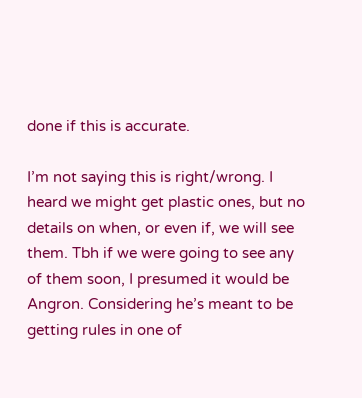done if this is accurate.

I’m not saying this is right/wrong. I heard we might get plastic ones, but no details on when, or even if, we will see them. Tbh if we were going to see any of them soon, I presumed it would be Angron. Considering he’s meant to be getting rules in one of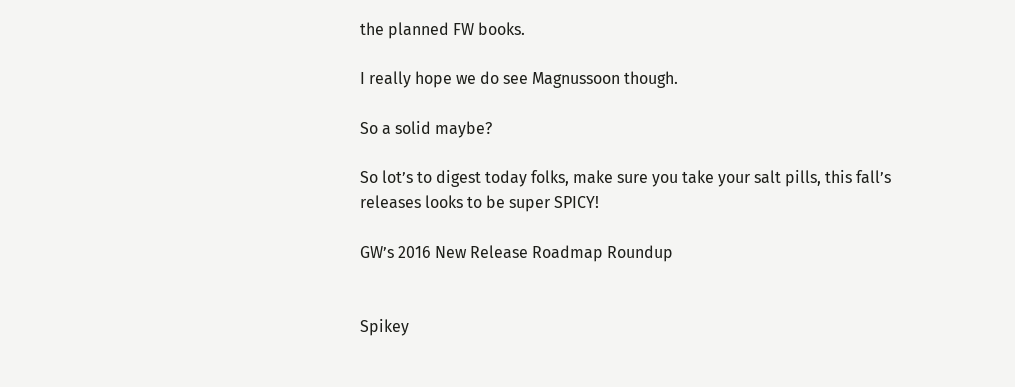the planned FW books.

I really hope we do see Magnussoon though.

So a solid maybe?

So lot’s to digest today folks, make sure you take your salt pills, this fall’s releases looks to be super SPICY!

GW’s 2016 New Release Roadmap Roundup


Spikey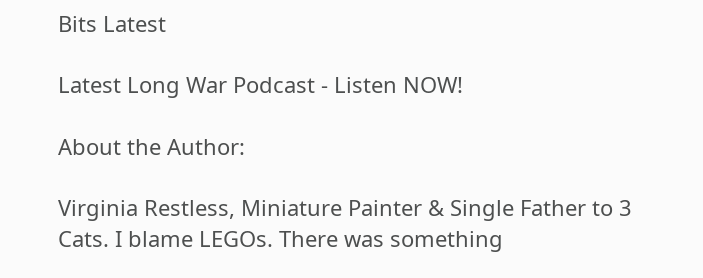Bits Latest

Latest Long War Podcast - Listen NOW!

About the Author:

Virginia Restless, Miniature Painter & Single Father to 3 Cats. I blame LEGOs. There was something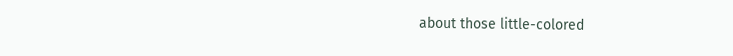about those little-colored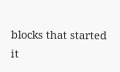blocks that started it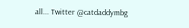all... Twitter @catdaddymbg